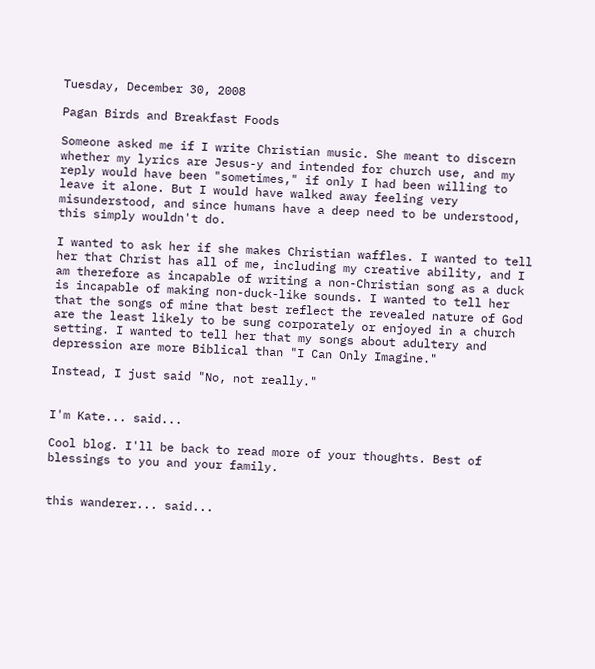Tuesday, December 30, 2008

Pagan Birds and Breakfast Foods

Someone asked me if I write Christian music. She meant to discern whether my lyrics are Jesus-y and intended for church use, and my reply would have been "sometimes," if only I had been willing to leave it alone. But I would have walked away feeling very misunderstood, and since humans have a deep need to be understood, this simply wouldn't do.

I wanted to ask her if she makes Christian waffles. I wanted to tell her that Christ has all of me, including my creative ability, and I am therefore as incapable of writing a non-Christian song as a duck is incapable of making non-duck-like sounds. I wanted to tell her that the songs of mine that best reflect the revealed nature of God are the least likely to be sung corporately or enjoyed in a church setting. I wanted to tell her that my songs about adultery and depression are more Biblical than "I Can Only Imagine."

Instead, I just said "No, not really."


I'm Kate... said...

Cool blog. I'll be back to read more of your thoughts. Best of blessings to you and your family.


this wanderer... said...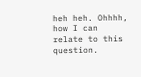heh heh. Ohhhh, how I can relate to this question.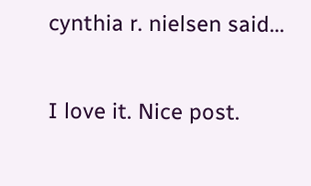cynthia r. nielsen said...

I love it. Nice post.